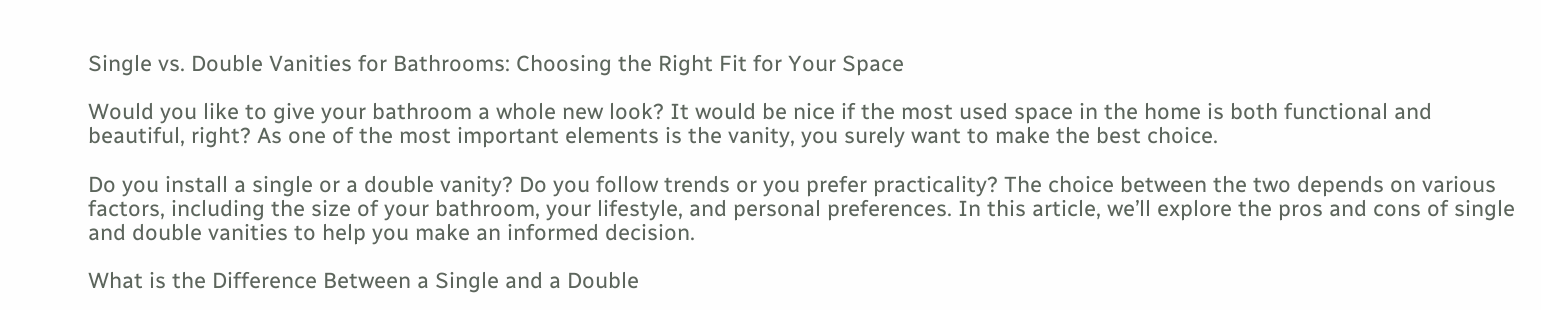Single vs. Double Vanities for Bathrooms: Choosing the Right Fit for Your Space

Would you like to give your bathroom a whole new look? It would be nice if the most used space in the home is both functional and beautiful, right? As one of the most important elements is the vanity, you surely want to make the best choice.

Do you install a single or a double vanity? Do you follow trends or you prefer practicality? The choice between the two depends on various factors, including the size of your bathroom, your lifestyle, and personal preferences. In this article, we’ll explore the pros and cons of single and double vanities to help you make an informed decision.

What is the Difference Between a Single and a Double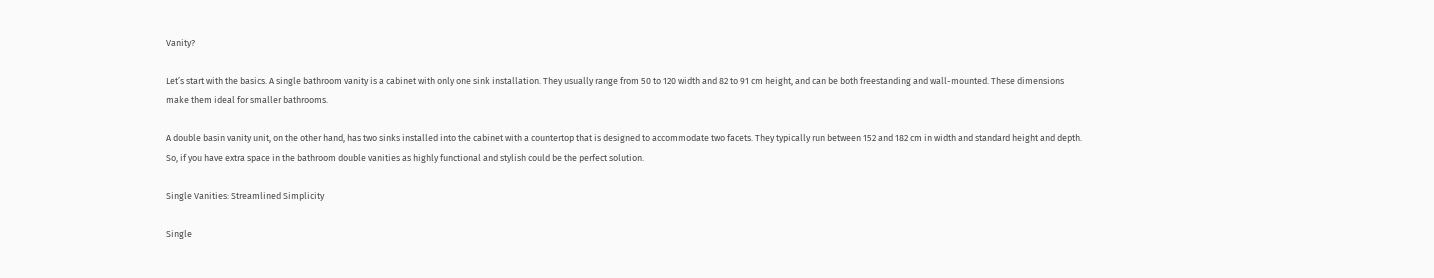Vanity?

Let’s start with the basics. A single bathroom vanity is a cabinet with only one sink installation. They usually range from 50 to 120 width and 82 to 91 cm height, and can be both freestanding and wall-mounted. These dimensions make them ideal for smaller bathrooms.

A double basin vanity unit, on the other hand, has two sinks installed into the cabinet with a countertop that is designed to accommodate two facets. They typically run between 152 and 182 cm in width and standard height and depth. So, if you have extra space in the bathroom double vanities as highly functional and stylish could be the perfect solution.

Single Vanities: Streamlined Simplicity

Single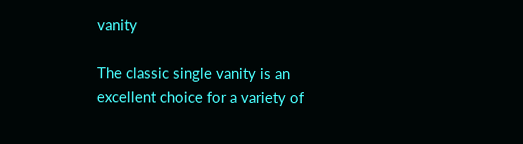vanity

The classic single vanity is an excellent choice for a variety of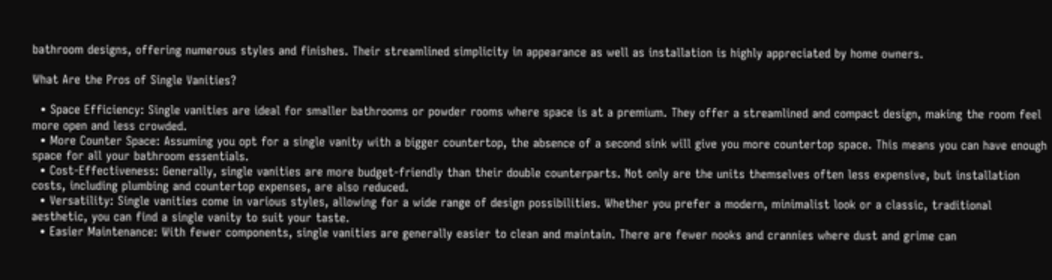bathroom designs, offering numerous styles and finishes. Their streamlined simplicity in appearance as well as installation is highly appreciated by home owners.

What Are the Pros of Single Vanities?

  • Space Efficiency: Single vanities are ideal for smaller bathrooms or powder rooms where space is at a premium. They offer a streamlined and compact design, making the room feel more open and less crowded.
  • More Counter Space: Assuming you opt for a single vanity with a bigger countertop, the absence of a second sink will give you more countertop space. This means you can have enough space for all your bathroom essentials.
  • Cost-Effectiveness: Generally, single vanities are more budget-friendly than their double counterparts. Not only are the units themselves often less expensive, but installation costs, including plumbing and countertop expenses, are also reduced.
  • Versatility: Single vanities come in various styles, allowing for a wide range of design possibilities. Whether you prefer a modern, minimalist look or a classic, traditional aesthetic, you can find a single vanity to suit your taste.
  • Easier Maintenance: With fewer components, single vanities are generally easier to clean and maintain. There are fewer nooks and crannies where dust and grime can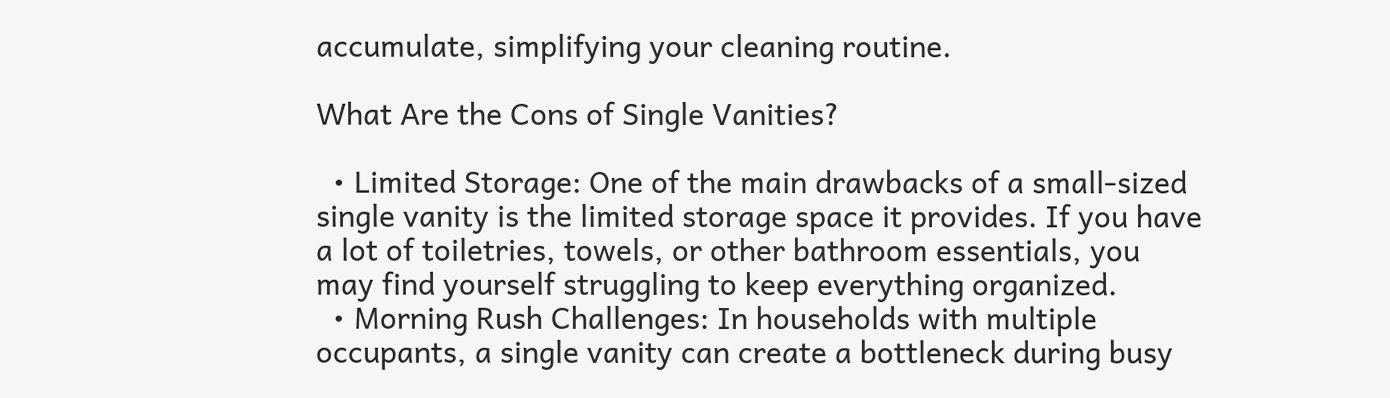accumulate, simplifying your cleaning routine.

What Are the Cons of Single Vanities?

  • Limited Storage: One of the main drawbacks of a small-sized single vanity is the limited storage space it provides. If you have a lot of toiletries, towels, or other bathroom essentials, you may find yourself struggling to keep everything organized.
  • Morning Rush Challenges: In households with multiple occupants, a single vanity can create a bottleneck during busy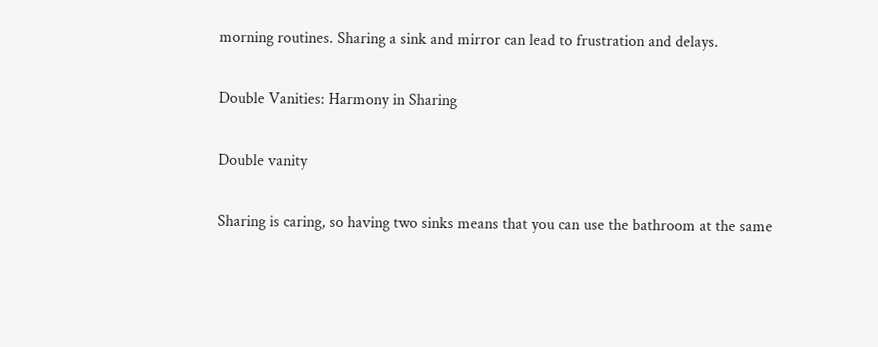morning routines. Sharing a sink and mirror can lead to frustration and delays.

Double Vanities: Harmony in Sharing

Double vanity

Sharing is caring, so having two sinks means that you can use the bathroom at the same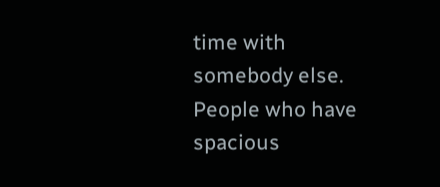time with somebody else. People who have spacious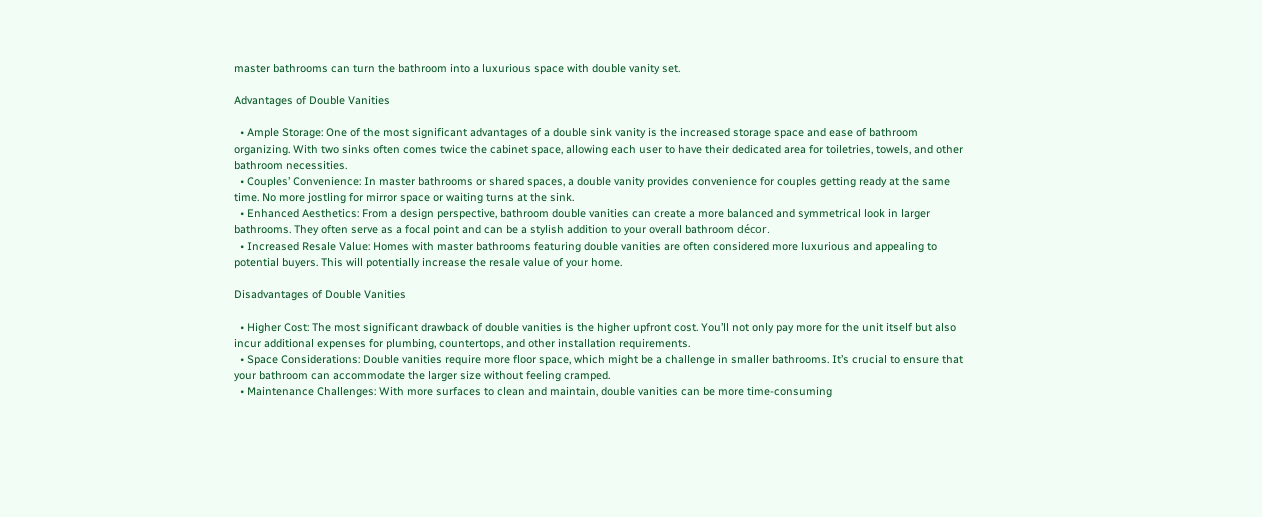master bathrooms can turn the bathroom into a luxurious space with double vanity set.

Advantages of Double Vanities

  • Ample Storage: One of the most significant advantages of a double sink vanity is the increased storage space and ease of bathroom organizing. With two sinks often comes twice the cabinet space, allowing each user to have their dedicated area for toiletries, towels, and other bathroom necessities.
  • Couples’ Convenience: In master bathrooms or shared spaces, a double vanity provides convenience for couples getting ready at the same time. No more jostling for mirror space or waiting turns at the sink.
  • Enhanced Aesthetics: From a design perspective, bathroom double vanities can create a more balanced and symmetrical look in larger bathrooms. They often serve as a focal point and can be a stylish addition to your overall bathroom décor.
  • Increased Resale Value: Homes with master bathrooms featuring double vanities are often considered more luxurious and appealing to potential buyers. This will potentially increase the resale value of your home.

Disadvantages of Double Vanities

  • Higher Cost: The most significant drawback of double vanities is the higher upfront cost. You’ll not only pay more for the unit itself but also incur additional expenses for plumbing, countertops, and other installation requirements.
  • Space Considerations: Double vanities require more floor space, which might be a challenge in smaller bathrooms. It’s crucial to ensure that your bathroom can accommodate the larger size without feeling cramped.
  • Maintenance Challenges: With more surfaces to clean and maintain, double vanities can be more time-consuming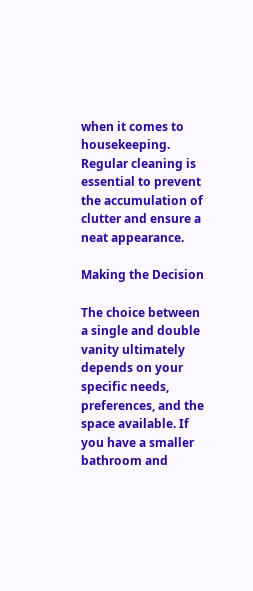when it comes to housekeeping. Regular cleaning is essential to prevent the accumulation of clutter and ensure a neat appearance.

Making the Decision

The choice between a single and double vanity ultimately depends on your specific needs, preferences, and the space available. If you have a smaller bathroom and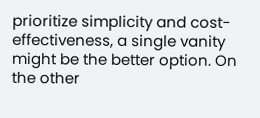prioritize simplicity and cost-effectiveness, a single vanity might be the better option. On the other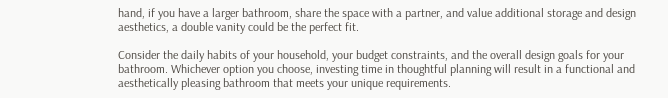hand, if you have a larger bathroom, share the space with a partner, and value additional storage and design aesthetics, a double vanity could be the perfect fit.

Consider the daily habits of your household, your budget constraints, and the overall design goals for your bathroom. Whichever option you choose, investing time in thoughtful planning will result in a functional and aesthetically pleasing bathroom that meets your unique requirements.